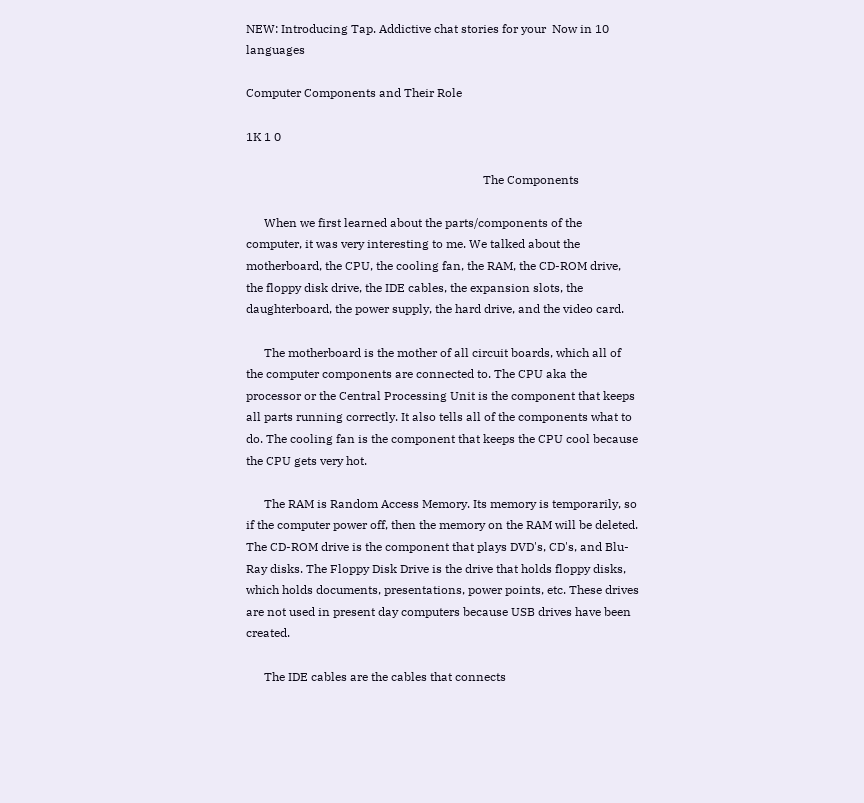NEW: Introducing Tap. Addictive chat stories for your  Now in 10 languages

Computer Components and Their Role

1K 1 0

                                                                               The Components

      When we first learned about the parts/components of the computer, it was very interesting to me. We talked about the motherboard, the CPU, the cooling fan, the RAM, the CD-ROM drive, the floppy disk drive, the IDE cables, the expansion slots, the daughterboard, the power supply, the hard drive, and the video card.

      The motherboard is the mother of all circuit boards, which all of the computer components are connected to. The CPU aka the processor or the Central Processing Unit is the component that keeps all parts running correctly. It also tells all of the components what to do. The cooling fan is the component that keeps the CPU cool because the CPU gets very hot.

      The RAM is Random Access Memory. Its memory is temporarily, so if the computer power off, then the memory on the RAM will be deleted. The CD-ROM drive is the component that plays DVD's, CD's, and Blu-Ray disks. The Floppy Disk Drive is the drive that holds floppy disks, which holds documents, presentations, power points, etc. These drives are not used in present day computers because USB drives have been created.

      The IDE cables are the cables that connects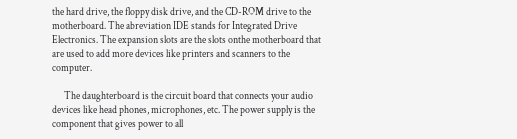the hard drive, the floppy disk drive, and the CD-ROM drive to the motherboard. The abreviation IDE stands for Integrated Drive Electronics. The expansion slots are the slots onthe motherboard that are used to add more devices like printers and scanners to the computer.

      The daughterboard is the circuit board that connects your audio devices like head phones, microphones, etc. The power supply is the component that gives power to all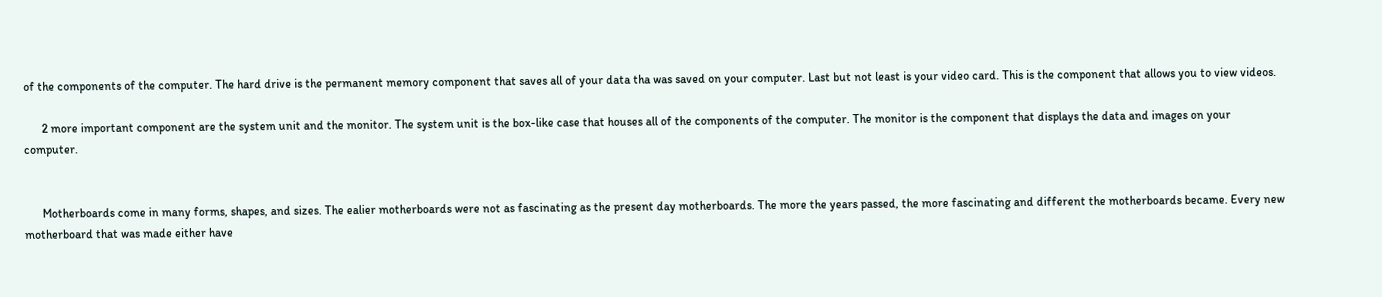of the components of the computer. The hard drive is the permanent memory component that saves all of your data tha was saved on your computer. Last but not least is your video card. This is the component that allows you to view videos.

      2 more important component are the system unit and the monitor. The system unit is the box-like case that houses all of the components of the computer. The monitor is the component that displays the data and images on your computer.


      Motherboards come in many forms, shapes, and sizes. The ealier motherboards were not as fascinating as the present day motherboards. The more the years passed, the more fascinating and different the motherboards became. Every new motherboard that was made either have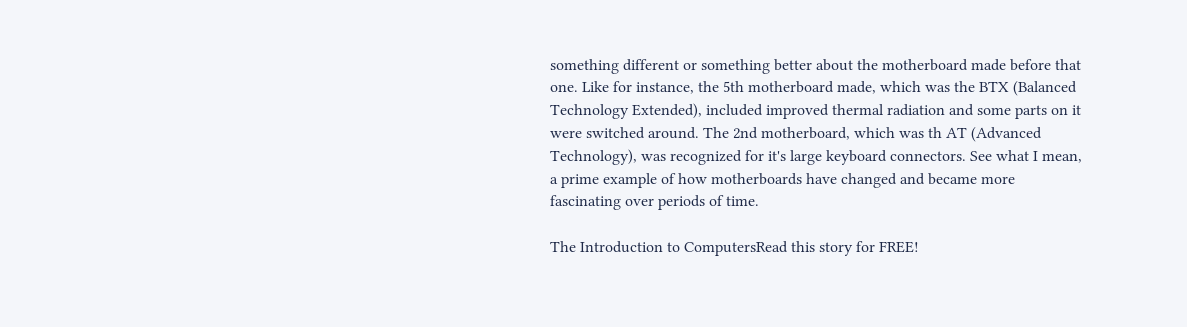something different or something better about the motherboard made before that one. Like for instance, the 5th motherboard made, which was the BTX (Balanced Technology Extended), included improved thermal radiation and some parts on it were switched around. The 2nd motherboard, which was th AT (Advanced Technology), was recognized for it's large keyboard connectors. See what I mean, a prime example of how motherboards have changed and became more fascinating over periods of time.

The Introduction to ComputersRead this story for FREE!